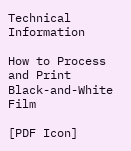Technical Information

How to Process and Print
Black-and-White Film

[PDF Icon]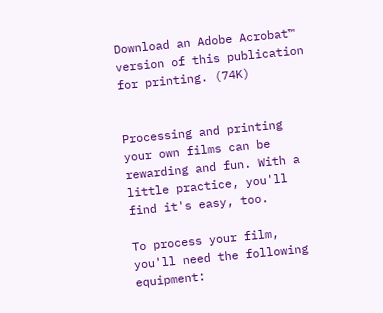Download an Adobe Acrobat™ version of this publication for printing. (74K)


Processing and printing your own films can be rewarding and fun. With a little practice, you'll find it's easy, too.

To process your film, you'll need the following equipment: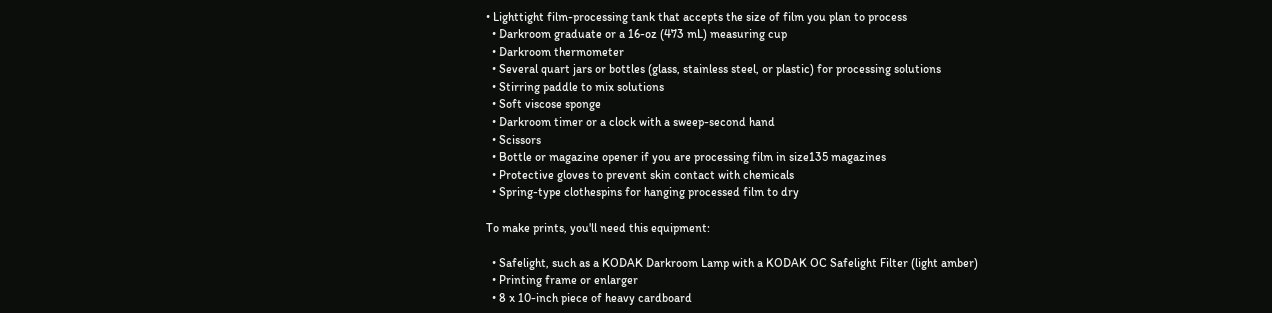• Lighttight film-processing tank that accepts the size of film you plan to process
  • Darkroom graduate or a 16-oz (473 mL) measuring cup
  • Darkroom thermometer
  • Several quart jars or bottles (glass, stainless steel, or plastic) for processing solutions
  • Stirring paddle to mix solutions
  • Soft viscose sponge
  • Darkroom timer or a clock with a sweep-second hand
  • Scissors
  • Bottle or magazine opener if you are processing film in size135 magazines
  • Protective gloves to prevent skin contact with chemicals
  • Spring-type clothespins for hanging processed film to dry

To make prints, you'll need this equipment:

  • Safelight, such as a KODAK Darkroom Lamp with a KODAK OC Safelight Filter (light amber)
  • Printing frame or enlarger
  • 8 x 10-inch piece of heavy cardboard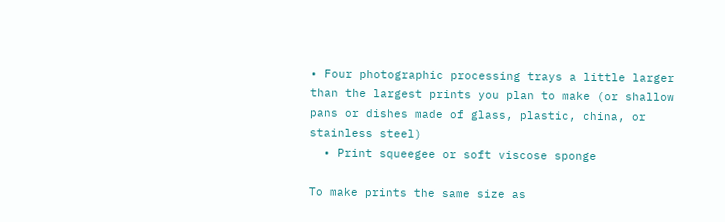• Four photographic processing trays a little larger than the largest prints you plan to make (or shallow pans or dishes made of glass, plastic, china, or stainless steel)
  • Print squeegee or soft viscose sponge

To make prints the same size as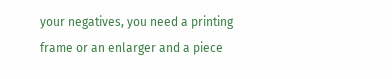your negatives, you need a printing frame or an enlarger and a piece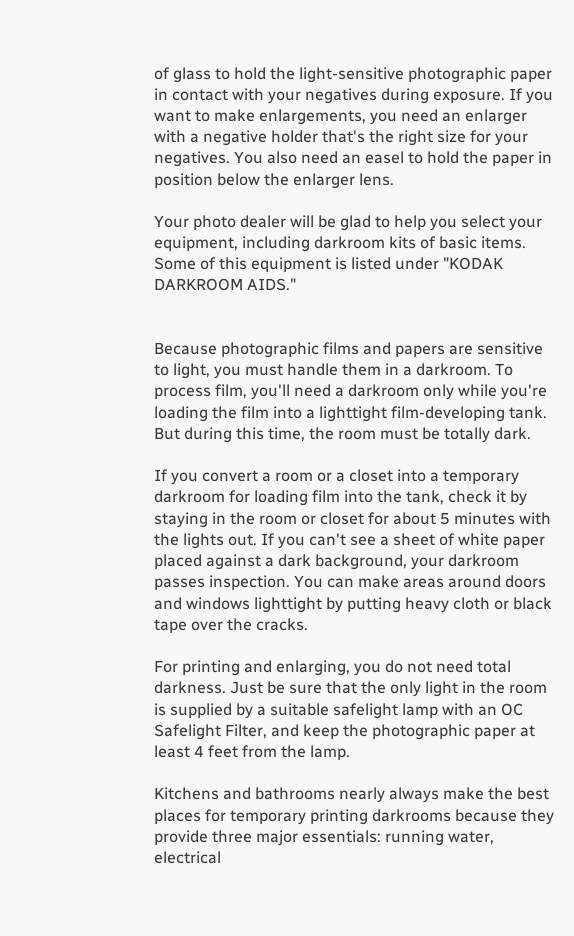of glass to hold the light-sensitive photographic paper in contact with your negatives during exposure. If you want to make enlargements, you need an enlarger with a negative holder that's the right size for your negatives. You also need an easel to hold the paper in position below the enlarger lens.

Your photo dealer will be glad to help you select your equipment, including darkroom kits of basic items. Some of this equipment is listed under "KODAK DARKROOM AIDS."


Because photographic films and papers are sensitive to light, you must handle them in a darkroom. To process film, you'll need a darkroom only while you're loading the film into a lighttight film-developing tank. But during this time, the room must be totally dark.

If you convert a room or a closet into a temporary darkroom for loading film into the tank, check it by staying in the room or closet for about 5 minutes with the lights out. If you can't see a sheet of white paper placed against a dark background, your darkroom passes inspection. You can make areas around doors and windows lighttight by putting heavy cloth or black tape over the cracks.

For printing and enlarging, you do not need total darkness. Just be sure that the only light in the room is supplied by a suitable safelight lamp with an OC Safelight Filter, and keep the photographic paper at least 4 feet from the lamp.

Kitchens and bathrooms nearly always make the best places for temporary printing darkrooms because they provide three major essentials: running water, electrical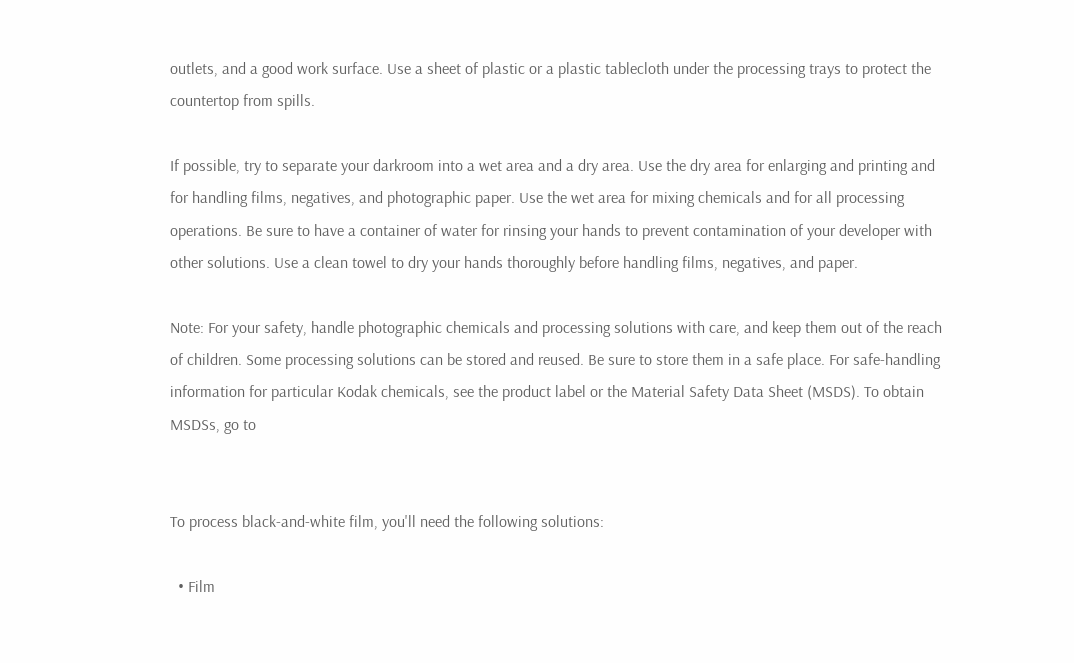outlets, and a good work surface. Use a sheet of plastic or a plastic tablecloth under the processing trays to protect the countertop from spills.

If possible, try to separate your darkroom into a wet area and a dry area. Use the dry area for enlarging and printing and for handling films, negatives, and photographic paper. Use the wet area for mixing chemicals and for all processing operations. Be sure to have a container of water for rinsing your hands to prevent contamination of your developer with other solutions. Use a clean towel to dry your hands thoroughly before handling films, negatives, and paper.

Note: For your safety, handle photographic chemicals and processing solutions with care, and keep them out of the reach of children. Some processing solutions can be stored and reused. Be sure to store them in a safe place. For safe-handling information for particular Kodak chemicals, see the product label or the Material Safety Data Sheet (MSDS). To obtain MSDSs, go to


To process black-and-white film, you'll need the following solutions:

  • Film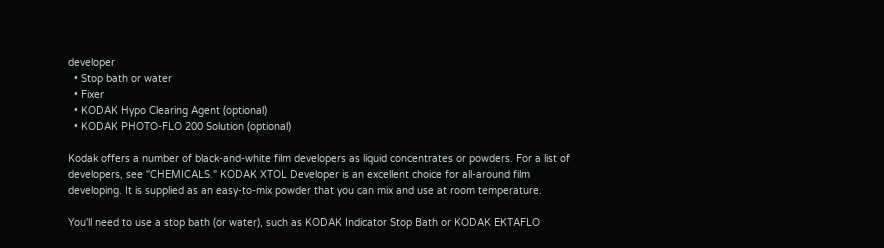developer
  • Stop bath or water
  • Fixer
  • KODAK Hypo Clearing Agent (optional)
  • KODAK PHOTO-FLO 200 Solution (optional)

Kodak offers a number of black-and-white film developers as liquid concentrates or powders. For a list of developers, see "CHEMICALS." KODAK XTOL Developer is an excellent choice for all-around film developing. It is supplied as an easy-to-mix powder that you can mix and use at room temperature.

You'll need to use a stop bath (or water), such as KODAK Indicator Stop Bath or KODAK EKTAFLO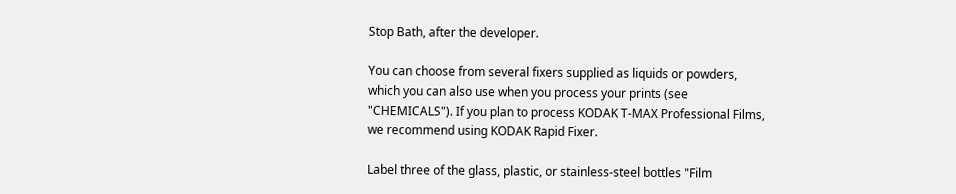Stop Bath, after the developer.

You can choose from several fixers supplied as liquids or powders, which you can also use when you process your prints (see "CHEMICALS"). If you plan to process KODAK T-MAX Professional Films, we recommend using KODAK Rapid Fixer.

Label three of the glass, plastic, or stainless-steel bottles "Film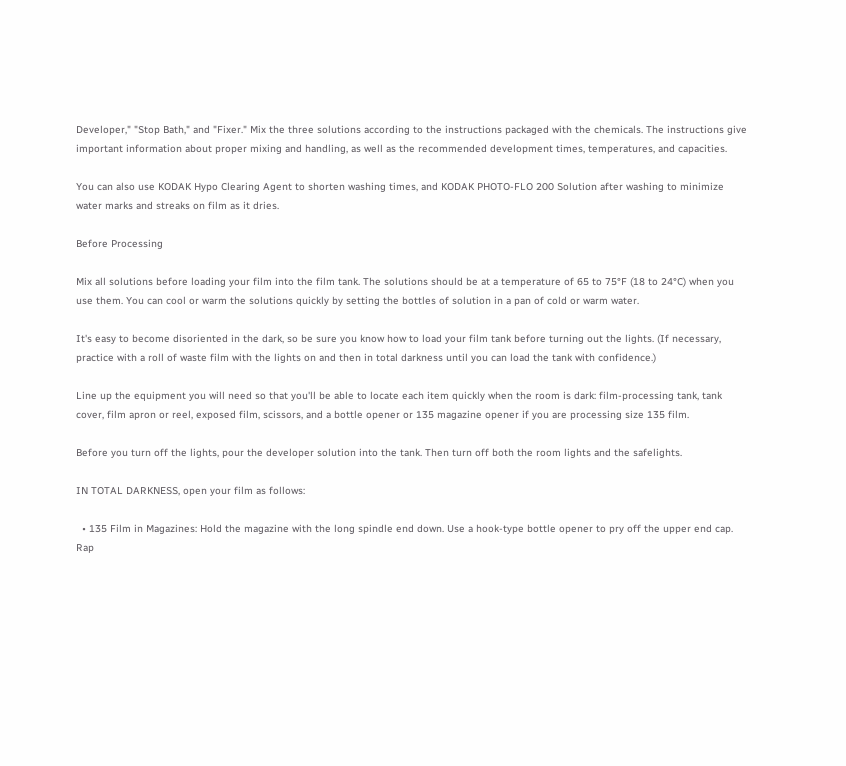Developer," "Stop Bath," and "Fixer." Mix the three solutions according to the instructions packaged with the chemicals. The instructions give important information about proper mixing and handling, as well as the recommended development times, temperatures, and capacities.

You can also use KODAK Hypo Clearing Agent to shorten washing times, and KODAK PHOTO-FLO 200 Solution after washing to minimize water marks and streaks on film as it dries.

Before Processing

Mix all solutions before loading your film into the film tank. The solutions should be at a temperature of 65 to 75°F (18 to 24°C) when you use them. You can cool or warm the solutions quickly by setting the bottles of solution in a pan of cold or warm water.

It's easy to become disoriented in the dark, so be sure you know how to load your film tank before turning out the lights. (If necessary, practice with a roll of waste film with the lights on and then in total darkness until you can load the tank with confidence.)

Line up the equipment you will need so that you'll be able to locate each item quickly when the room is dark: film-processing tank, tank cover, film apron or reel, exposed film, scissors, and a bottle opener or 135 magazine opener if you are processing size 135 film.

Before you turn off the lights, pour the developer solution into the tank. Then turn off both the room lights and the safelights.

IN TOTAL DARKNESS, open your film as follows:

  • 135 Film in Magazines: Hold the magazine with the long spindle end down. Use a hook-type bottle opener to pry off the upper end cap. Rap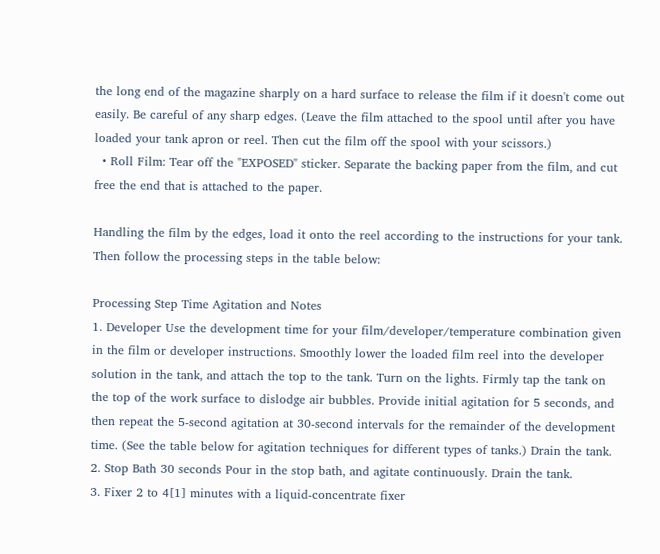the long end of the magazine sharply on a hard surface to release the film if it doesn't come out easily. Be careful of any sharp edges. (Leave the film attached to the spool until after you have loaded your tank apron or reel. Then cut the film off the spool with your scissors.)
  • Roll Film: Tear off the "EXPOSED" sticker. Separate the backing paper from the film, and cut free the end that is attached to the paper.

Handling the film by the edges, load it onto the reel according to the instructions for your tank. Then follow the processing steps in the table below:

Processing Step Time Agitation and Notes
1. Developer Use the development time for your film/developer/temperature combination given in the film or developer instructions. Smoothly lower the loaded film reel into the developer solution in the tank, and attach the top to the tank. Turn on the lights. Firmly tap the tank on the top of the work surface to dislodge air bubbles. Provide initial agitation for 5 seconds, and then repeat the 5-second agitation at 30-second intervals for the remainder of the development time. (See the table below for agitation techniques for different types of tanks.) Drain the tank.
2. Stop Bath 30 seconds Pour in the stop bath, and agitate continuously. Drain the tank.
3. Fixer 2 to 4[1] minutes with a liquid-concentrate fixer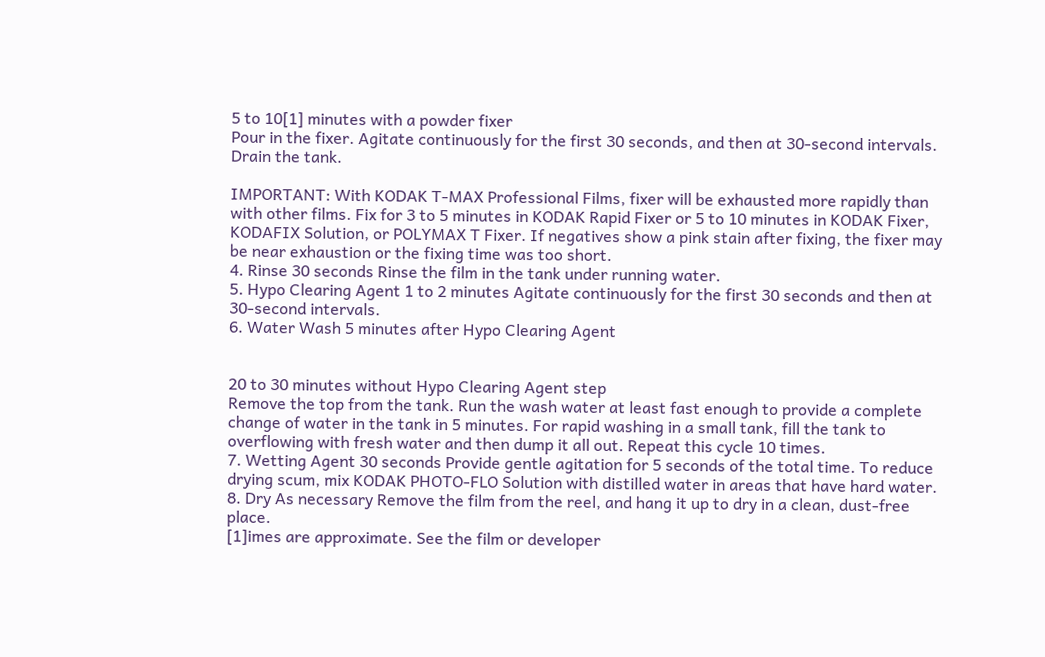5 to 10[1] minutes with a powder fixer
Pour in the fixer. Agitate continuously for the first 30 seconds, and then at 30-second intervals. Drain the tank.

IMPORTANT: With KODAK T-MAX Professional Films, fixer will be exhausted more rapidly than with other films. Fix for 3 to 5 minutes in KODAK Rapid Fixer or 5 to 10 minutes in KODAK Fixer, KODAFIX Solution, or POLYMAX T Fixer. If negatives show a pink stain after fixing, the fixer may be near exhaustion or the fixing time was too short.
4. Rinse 30 seconds Rinse the film in the tank under running water.
5. Hypo Clearing Agent 1 to 2 minutes Agitate continuously for the first 30 seconds and then at 30-second intervals.
6. Water Wash 5 minutes after Hypo Clearing Agent


20 to 30 minutes without Hypo Clearing Agent step
Remove the top from the tank. Run the wash water at least fast enough to provide a complete change of water in the tank in 5 minutes. For rapid washing in a small tank, fill the tank to overflowing with fresh water and then dump it all out. Repeat this cycle 10 times.
7. Wetting Agent 30 seconds Provide gentle agitation for 5 seconds of the total time. To reduce drying scum, mix KODAK PHOTO-FLO Solution with distilled water in areas that have hard water.
8. Dry As necessary Remove the film from the reel, and hang it up to dry in a clean, dust-free place.
[1]imes are approximate. See the film or developer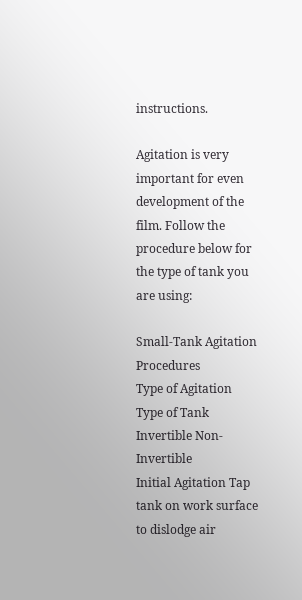instructions.

Agitation is very important for even development of the film. Follow the procedure below for the type of tank you are using:

Small-Tank Agitation Procedures
Type of Agitation Type of Tank
Invertible Non-Invertible
Initial Agitation Tap tank on work surface to dislodge air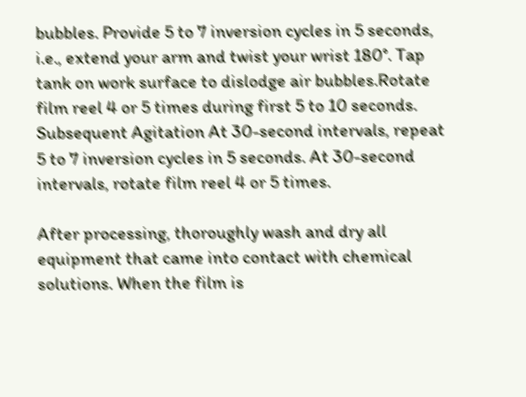bubbles. Provide 5 to 7 inversion cycles in 5 seconds, i.e., extend your arm and twist your wrist 180°. Tap tank on work surface to dislodge air bubbles.Rotate film reel 4 or 5 times during first 5 to 10 seconds.
Subsequent Agitation At 30-second intervals, repeat 5 to 7 inversion cycles in 5 seconds. At 30-second intervals, rotate film reel 4 or 5 times.

After processing, thoroughly wash and dry all equipment that came into contact with chemical solutions. When the film is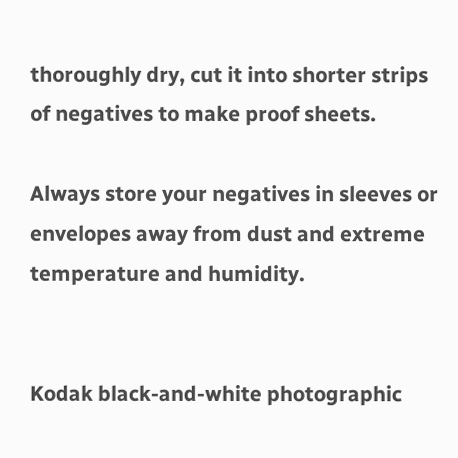thoroughly dry, cut it into shorter strips of negatives to make proof sheets.

Always store your negatives in sleeves or envelopes away from dust and extreme temperature and humidity.


Kodak black-and-white photographic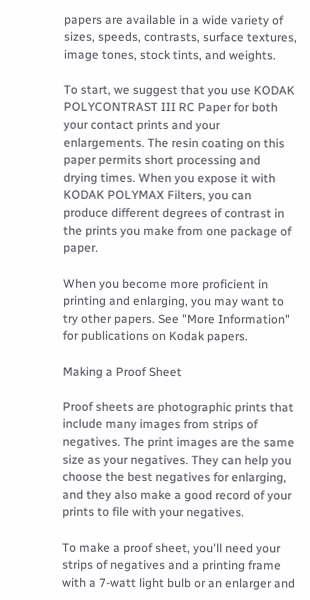papers are available in a wide variety of sizes, speeds, contrasts, surface textures, image tones, stock tints, and weights.

To start, we suggest that you use KODAK POLYCONTRAST III RC Paper for both your contact prints and your enlargements. The resin coating on this paper permits short processing and drying times. When you expose it with KODAK POLYMAX Filters, you can produce different degrees of contrast in the prints you make from one package of paper.

When you become more proficient in printing and enlarging, you may want to try other papers. See "More Information" for publications on Kodak papers.

Making a Proof Sheet

Proof sheets are photographic prints that include many images from strips of negatives. The print images are the same size as your negatives. They can help you choose the best negatives for enlarging, and they also make a good record of your prints to file with your negatives.

To make a proof sheet, you'll need your strips of negatives and a printing frame with a 7-watt light bulb or an enlarger and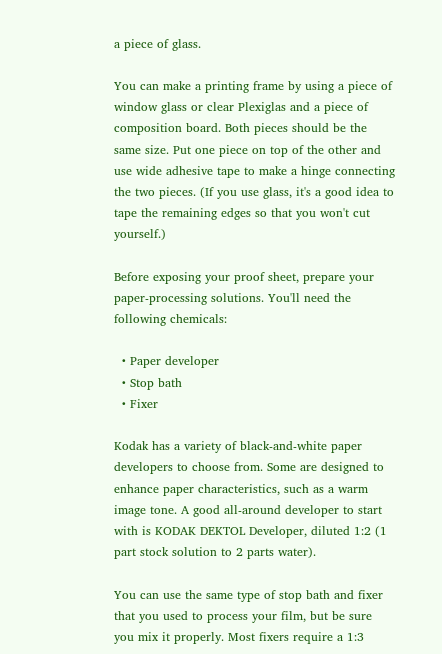a piece of glass.

You can make a printing frame by using a piece of window glass or clear Plexiglas and a piece of composition board. Both pieces should be the same size. Put one piece on top of the other and use wide adhesive tape to make a hinge connecting the two pieces. (If you use glass, it's a good idea to tape the remaining edges so that you won't cut yourself.)

Before exposing your proof sheet, prepare your paper-processing solutions. You'll need the following chemicals:

  • Paper developer
  • Stop bath
  • Fixer

Kodak has a variety of black-and-white paper developers to choose from. Some are designed to enhance paper characteristics, such as a warm image tone. A good all-around developer to start with is KODAK DEKTOL Developer, diluted 1:2 (1 part stock solution to 2 parts water).

You can use the same type of stop bath and fixer that you used to process your film, but be sure you mix it properly. Most fixers require a 1:3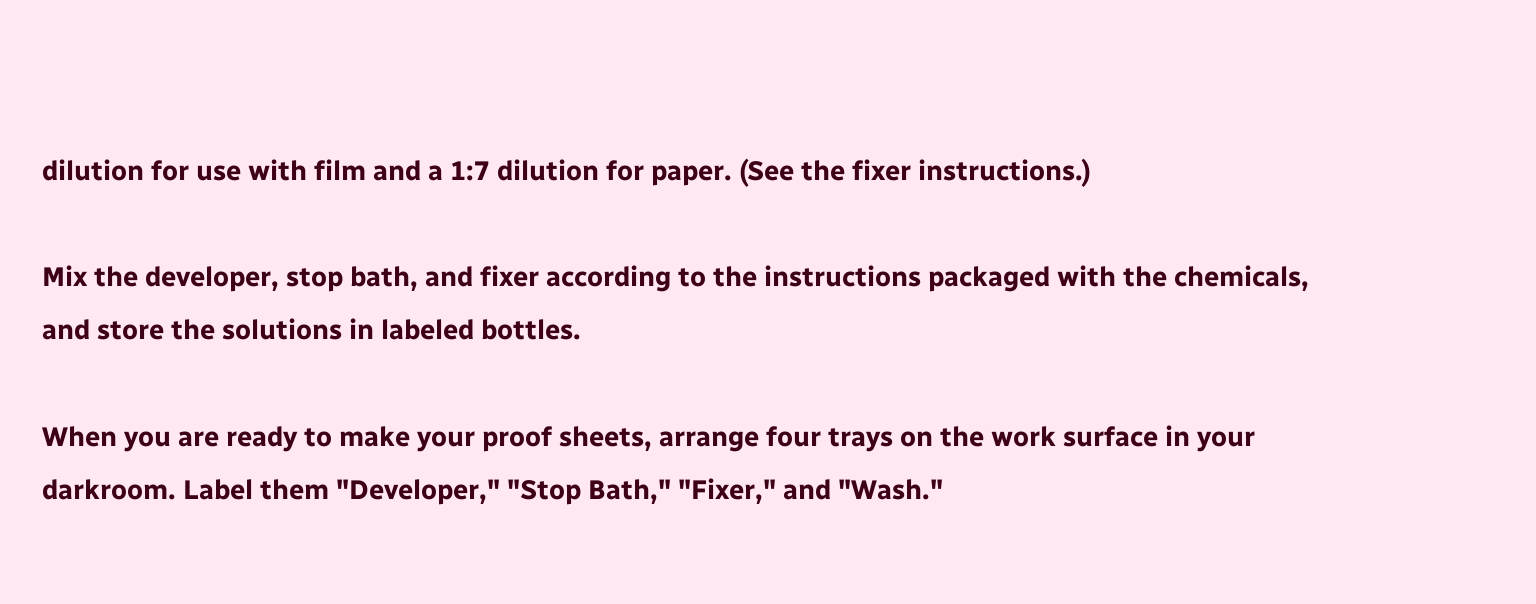dilution for use with film and a 1:7 dilution for paper. (See the fixer instructions.)

Mix the developer, stop bath, and fixer according to the instructions packaged with the chemicals, and store the solutions in labeled bottles.

When you are ready to make your proof sheets, arrange four trays on the work surface in your darkroom. Label them "Developer," "Stop Bath," "Fixer," and "Wash."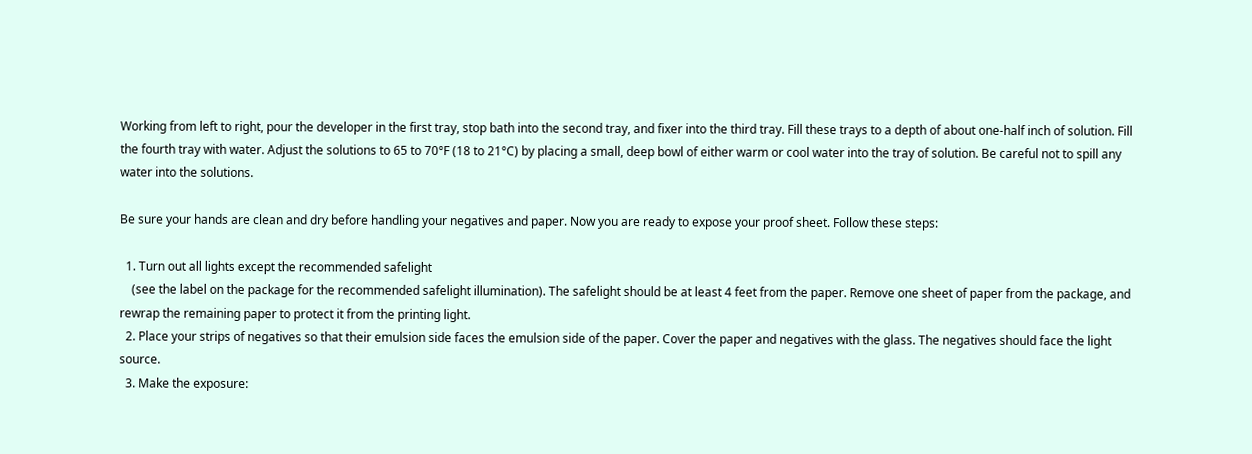Working from left to right, pour the developer in the first tray, stop bath into the second tray, and fixer into the third tray. Fill these trays to a depth of about one-half inch of solution. Fill the fourth tray with water. Adjust the solutions to 65 to 70°F (18 to 21°C) by placing a small, deep bowl of either warm or cool water into the tray of solution. Be careful not to spill any water into the solutions.

Be sure your hands are clean and dry before handling your negatives and paper. Now you are ready to expose your proof sheet. Follow these steps:

  1. Turn out all lights except the recommended safelight
    (see the label on the package for the recommended safelight illumination). The safelight should be at least 4 feet from the paper. Remove one sheet of paper from the package, and rewrap the remaining paper to protect it from the printing light.
  2. Place your strips of negatives so that their emulsion side faces the emulsion side of the paper. Cover the paper and negatives with the glass. The negatives should face the light source.
  3. Make the exposure: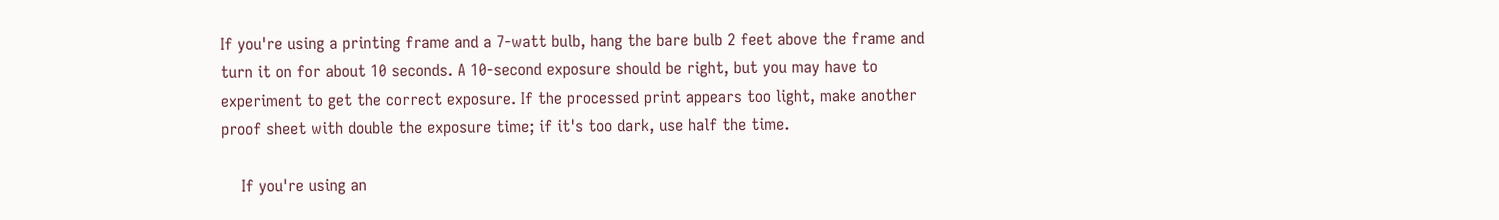If you're using a printing frame and a 7-watt bulb, hang the bare bulb 2 feet above the frame and turn it on for about 10 seconds. A 10-second exposure should be right, but you may have to experiment to get the correct exposure. If the processed print appears too light, make another proof sheet with double the exposure time; if it's too dark, use half the time.

    If you're using an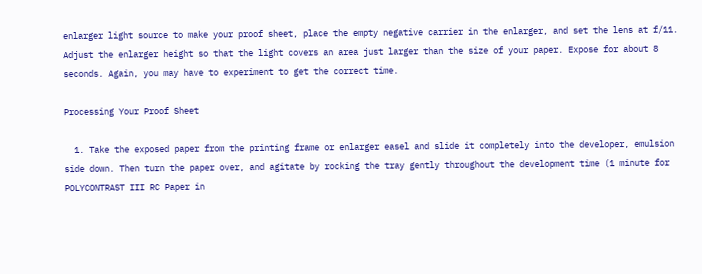enlarger light source to make your proof sheet, place the empty negative carrier in the enlarger, and set the lens at f/11. Adjust the enlarger height so that the light covers an area just larger than the size of your paper. Expose for about 8 seconds. Again, you may have to experiment to get the correct time.

Processing Your Proof Sheet

  1. Take the exposed paper from the printing frame or enlarger easel and slide it completely into the developer, emulsion side down. Then turn the paper over, and agitate by rocking the tray gently throughout the development time (1 minute for POLYCONTRAST III RC Paper in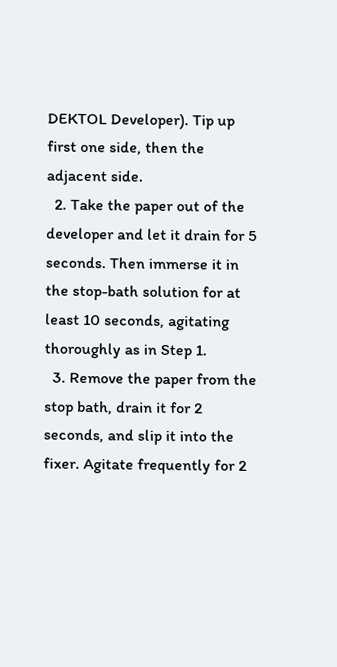DEKTOL Developer). Tip up first one side, then the adjacent side.
  2. Take the paper out of the developer and let it drain for 5 seconds. Then immerse it in the stop-bath solution for at least 10 seconds, agitating thoroughly as in Step 1.
  3. Remove the paper from the stop bath, drain it for 2 seconds, and slip it into the fixer. Agitate frequently for 2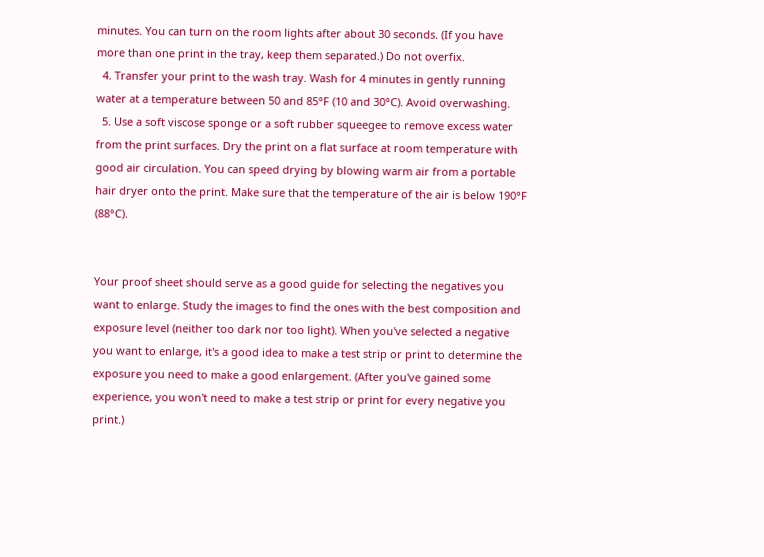minutes. You can turn on the room lights after about 30 seconds. (If you have more than one print in the tray, keep them separated.) Do not overfix.
  4. Transfer your print to the wash tray. Wash for 4 minutes in gently running water at a temperature between 50 and 85°F (10 and 30°C). Avoid overwashing.
  5. Use a soft viscose sponge or a soft rubber squeegee to remove excess water from the print surfaces. Dry the print on a flat surface at room temperature with good air circulation. You can speed drying by blowing warm air from a portable hair dryer onto the print. Make sure that the temperature of the air is below 190°F (88°C).


Your proof sheet should serve as a good guide for selecting the negatives you want to enlarge. Study the images to find the ones with the best composition and exposure level (neither too dark nor too light). When you've selected a negative you want to enlarge, it's a good idea to make a test strip or print to determine the exposure you need to make a good enlargement. (After you've gained some experience, you won't need to make a test strip or print for every negative you print.)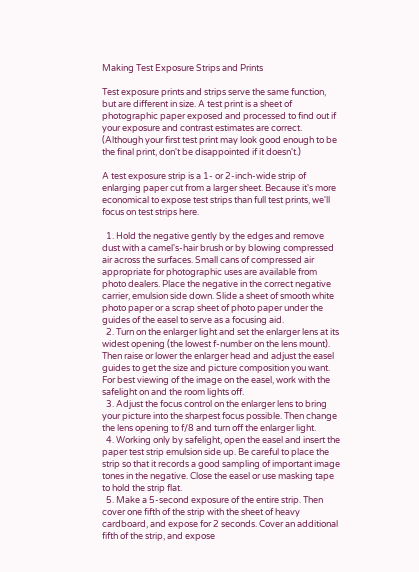Making Test Exposure Strips and Prints

Test exposure prints and strips serve the same function, but are different in size. A test print is a sheet of photographic paper exposed and processed to find out if your exposure and contrast estimates are correct. (Although your first test print may look good enough to be the final print, don't be disappointed if it doesn't.)

A test exposure strip is a 1- or 2-inch-wide strip of enlarging paper cut from a larger sheet. Because it's more economical to expose test strips than full test prints, we'll focus on test strips here.

  1. Hold the negative gently by the edges and remove dust with a camel's-hair brush or by blowing compressed air across the surfaces. Small cans of compressed air appropriate for photographic uses are available from photo dealers. Place the negative in the correct negative carrier, emulsion side down. Slide a sheet of smooth white photo paper or a scrap sheet of photo paper under the guides of the easel to serve as a focusing aid.
  2. Turn on the enlarger light and set the enlarger lens at its widest opening (the lowest f-number on the lens mount). Then raise or lower the enlarger head and adjust the easel guides to get the size and picture composition you want. For best viewing of the image on the easel, work with the safelight on and the room lights off.
  3. Adjust the focus control on the enlarger lens to bring your picture into the sharpest focus possible. Then change the lens opening to f/8 and turn off the enlarger light.
  4. Working only by safelight, open the easel and insert the paper test strip emulsion side up. Be careful to place the strip so that it records a good sampling of important image tones in the negative. Close the easel or use masking tape to hold the strip flat.
  5. Make a 5-second exposure of the entire strip. Then cover one fifth of the strip with the sheet of heavy cardboard, and expose for 2 seconds. Cover an additional fifth of the strip, and expose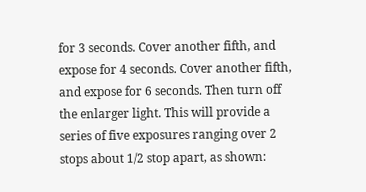for 3 seconds. Cover another fifth, and expose for 4 seconds. Cover another fifth, and expose for 6 seconds. Then turn off the enlarger light. This will provide a series of five exposures ranging over 2 stops about 1/2 stop apart, as shown: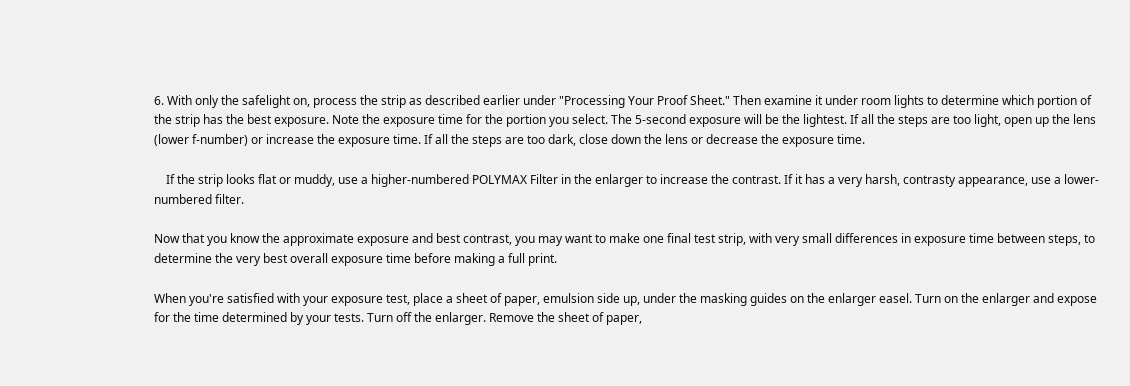6. With only the safelight on, process the strip as described earlier under "Processing Your Proof Sheet." Then examine it under room lights to determine which portion of the strip has the best exposure. Note the exposure time for the portion you select. The 5-second exposure will be the lightest. If all the steps are too light, open up the lens (lower f-number) or increase the exposure time. If all the steps are too dark, close down the lens or decrease the exposure time.

    If the strip looks flat or muddy, use a higher-numbered POLYMAX Filter in the enlarger to increase the contrast. If it has a very harsh, contrasty appearance, use a lower-numbered filter.

Now that you know the approximate exposure and best contrast, you may want to make one final test strip, with very small differences in exposure time between steps, to determine the very best overall exposure time before making a full print.

When you're satisfied with your exposure test, place a sheet of paper, emulsion side up, under the masking guides on the enlarger easel. Turn on the enlarger and expose for the time determined by your tests. Turn off the enlarger. Remove the sheet of paper,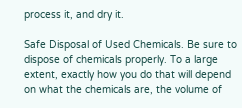process it, and dry it.

Safe Disposal of Used Chemicals. Be sure to dispose of chemicals properly. To a large extent, exactly how you do that will depend on what the chemicals are, the volume of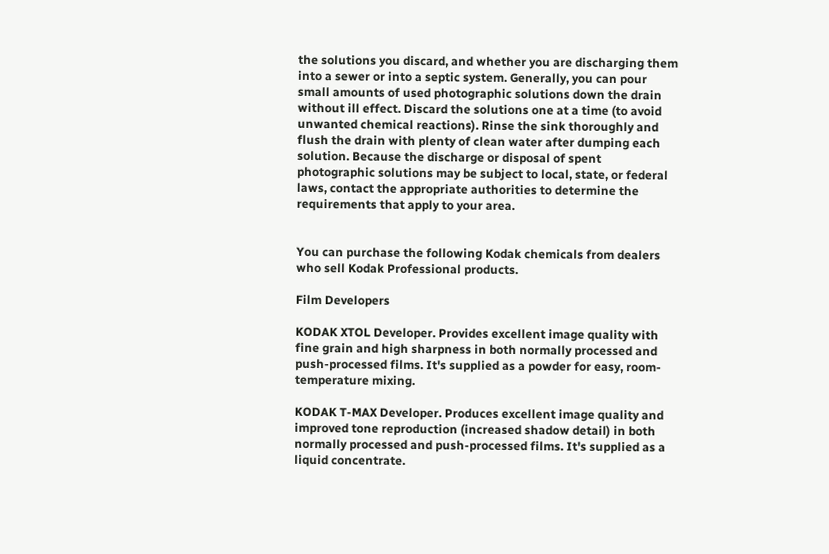the solutions you discard, and whether you are discharging them into a sewer or into a septic system. Generally, you can pour small amounts of used photographic solutions down the drain without ill effect. Discard the solutions one at a time (to avoid unwanted chemical reactions). Rinse the sink thoroughly and flush the drain with plenty of clean water after dumping each solution. Because the discharge or disposal of spent photographic solutions may be subject to local, state, or federal laws, contact the appropriate authorities to determine the requirements that apply to your area.


You can purchase the following Kodak chemicals from dealers who sell Kodak Professional products.

Film Developers

KODAK XTOL Developer. Provides excellent image quality with fine grain and high sharpness in both normally processed and push-processed films. It's supplied as a powder for easy, room-temperature mixing.

KODAK T-MAX Developer. Produces excellent image quality and improved tone reproduction (increased shadow detail) in both normally processed and push-processed films. It's supplied as a liquid concentrate.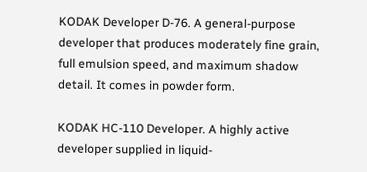KODAK Developer D-76. A general-purpose developer that produces moderately fine grain, full emulsion speed, and maximum shadow detail. It comes in powder form.

KODAK HC-110 Developer. A highly active developer supplied in liquid-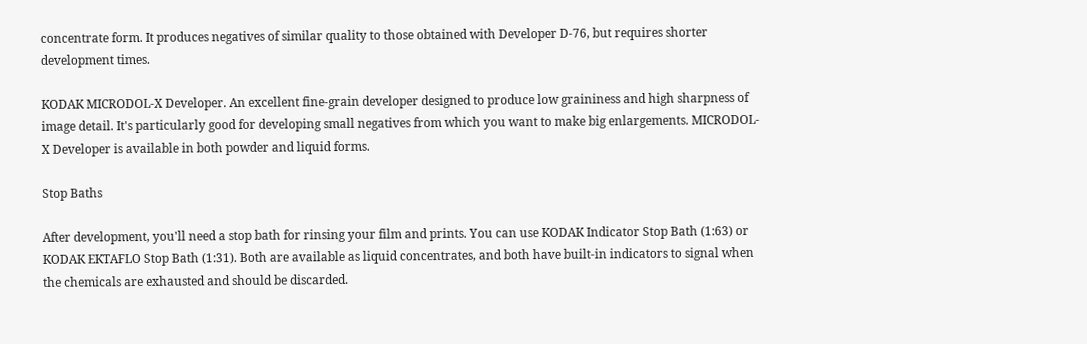concentrate form. It produces negatives of similar quality to those obtained with Developer D-76, but requires shorter development times.

KODAK MICRODOL-X Developer. An excellent fine-grain developer designed to produce low graininess and high sharpness of image detail. It's particularly good for developing small negatives from which you want to make big enlargements. MICRODOL-X Developer is available in both powder and liquid forms.

Stop Baths

After development, you'll need a stop bath for rinsing your film and prints. You can use KODAK Indicator Stop Bath (1:63) or KODAK EKTAFLO Stop Bath (1:31). Both are available as liquid concentrates, and both have built-in indicators to signal when the chemicals are exhausted and should be discarded.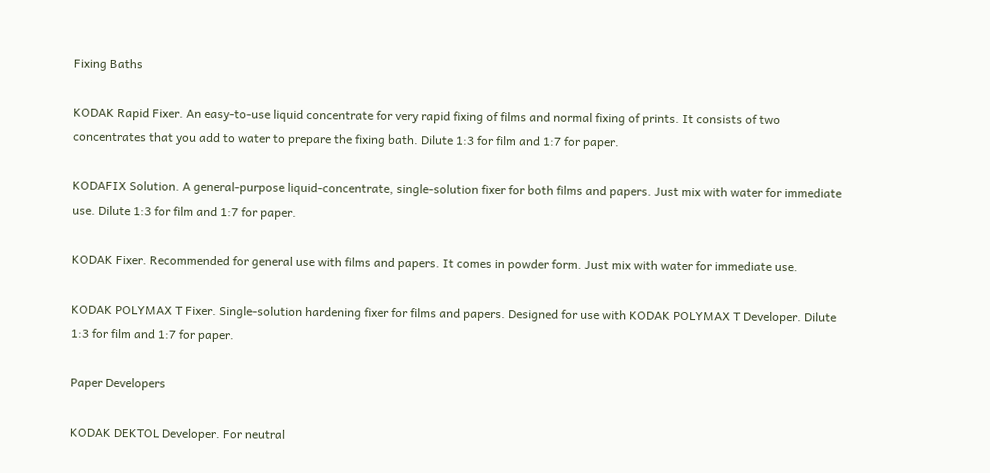Fixing Baths

KODAK Rapid Fixer. An easy-to-use liquid concentrate for very rapid fixing of films and normal fixing of prints. It consists of two concentrates that you add to water to prepare the fixing bath. Dilute 1:3 for film and 1:7 for paper.

KODAFIX Solution. A general-purpose liquid-concentrate, single-solution fixer for both films and papers. Just mix with water for immediate use. Dilute 1:3 for film and 1:7 for paper.

KODAK Fixer. Recommended for general use with films and papers. It comes in powder form. Just mix with water for immediate use.

KODAK POLYMAX T Fixer. Single-solution hardening fixer for films and papers. Designed for use with KODAK POLYMAX T Developer. Dilute 1:3 for film and 1:7 for paper.

Paper Developers

KODAK DEKTOL Developer. For neutral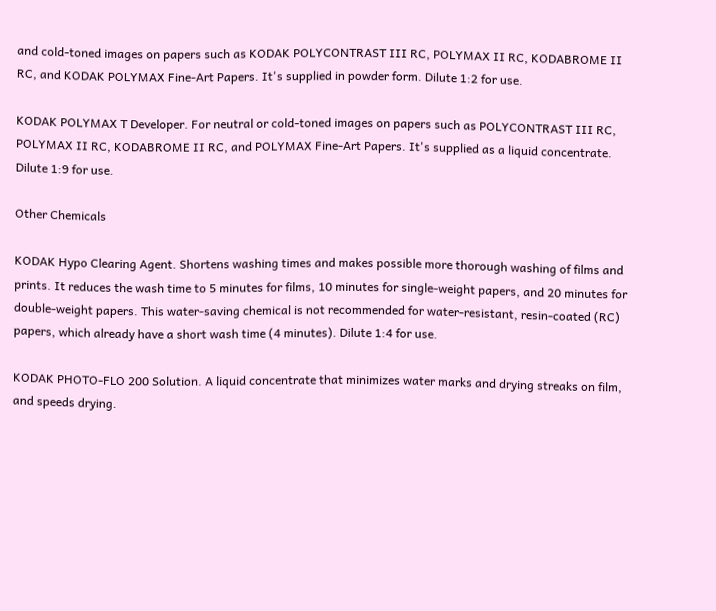and cold-toned images on papers such as KODAK POLYCONTRAST III RC, POLYMAX II RC, KODABROME II RC, and KODAK POLYMAX Fine-Art Papers. It's supplied in powder form. Dilute 1:2 for use.

KODAK POLYMAX T Developer. For neutral or cold-toned images on papers such as POLYCONTRAST III RC, POLYMAX II RC, KODABROME II RC, and POLYMAX Fine-Art Papers. It's supplied as a liquid concentrate. Dilute 1:9 for use.

Other Chemicals

KODAK Hypo Clearing Agent. Shortens washing times and makes possible more thorough washing of films and prints. It reduces the wash time to 5 minutes for films, 10 minutes for single-weight papers, and 20 minutes for double-weight papers. This water-saving chemical is not recommended for water-resistant, resin-coated (RC) papers, which already have a short wash time (4 minutes). Dilute 1:4 for use.

KODAK PHOTO-FLO 200 Solution. A liquid concentrate that minimizes water marks and drying streaks on film, and speeds drying.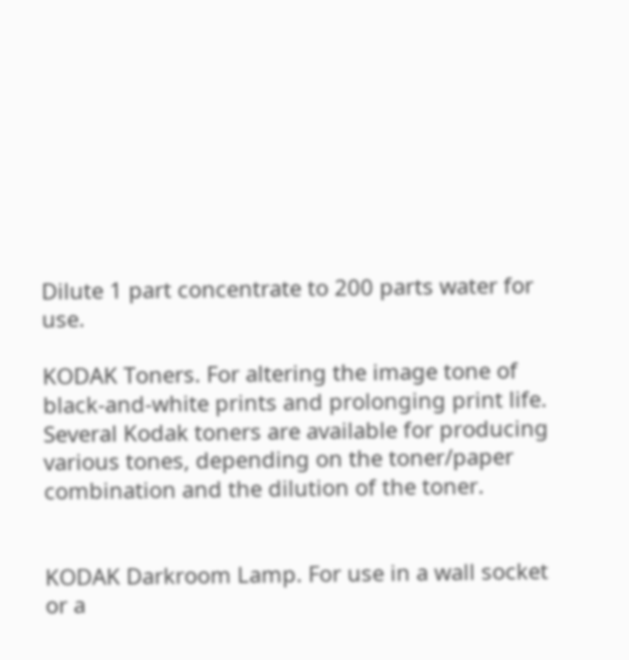Dilute 1 part concentrate to 200 parts water for use.

KODAK Toners. For altering the image tone of black-and-white prints and prolonging print life. Several Kodak toners are available for producing various tones, depending on the toner/paper combination and the dilution of the toner.


KODAK Darkroom Lamp. For use in a wall socket or a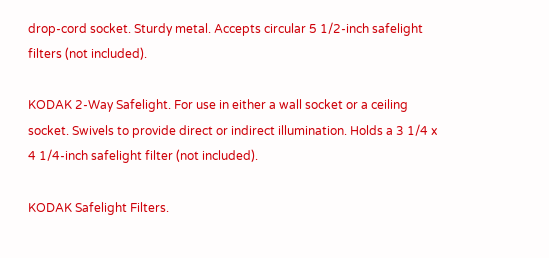drop-cord socket. Sturdy metal. Accepts circular 5 1/2-inch safelight filters (not included).

KODAK 2-Way Safelight. For use in either a wall socket or a ceiling socket. Swivels to provide direct or indirect illumination. Holds a 3 1/4 x 4 1/4-inch safelight filter (not included).

KODAK Safelight Filters.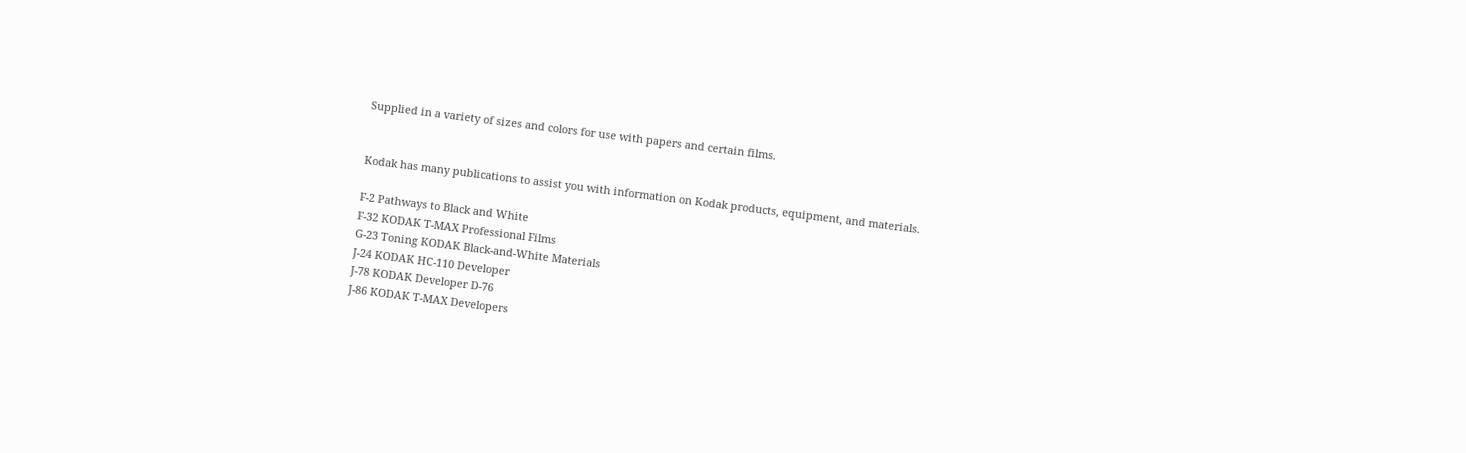Supplied in a variety of sizes and colors for use with papers and certain films.


Kodak has many publications to assist you with information on Kodak products, equipment, and materials.

F-2 Pathways to Black and White
F-32 KODAK T-MAX Professional Films
G-23 Toning KODAK Black-and-White Materials
J-24 KODAK HC-110 Developer
J-78 KODAK Developer D-76
J-86 KODAK T-MAX Developers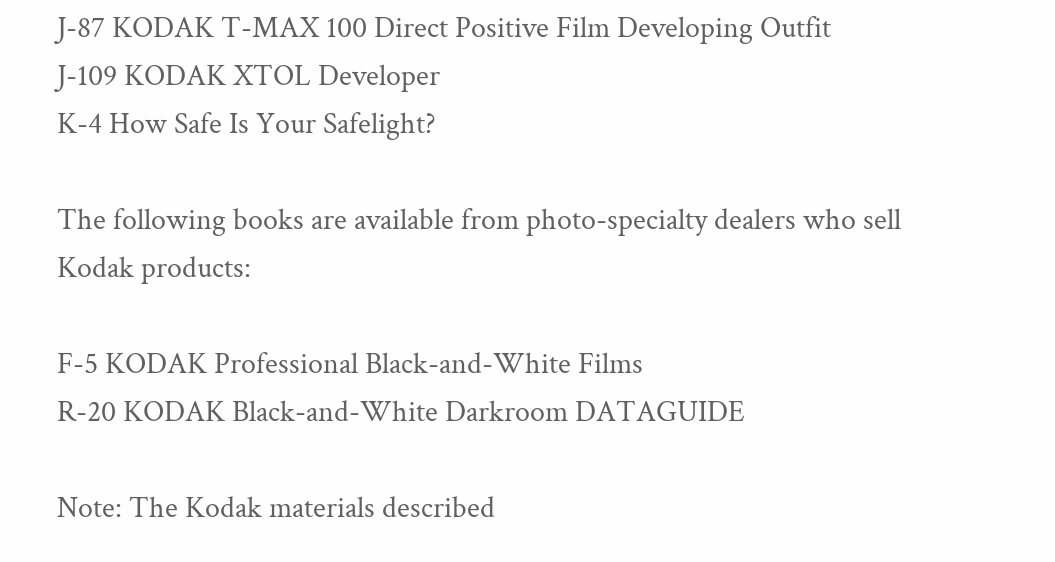J-87 KODAK T-MAX 100 Direct Positive Film Developing Outfit
J-109 KODAK XTOL Developer
K-4 How Safe Is Your Safelight?

The following books are available from photo-specialty dealers who sell Kodak products:

F-5 KODAK Professional Black-and-White Films
R-20 KODAK Black-and-White Darkroom DATAGUIDE

Note: The Kodak materials described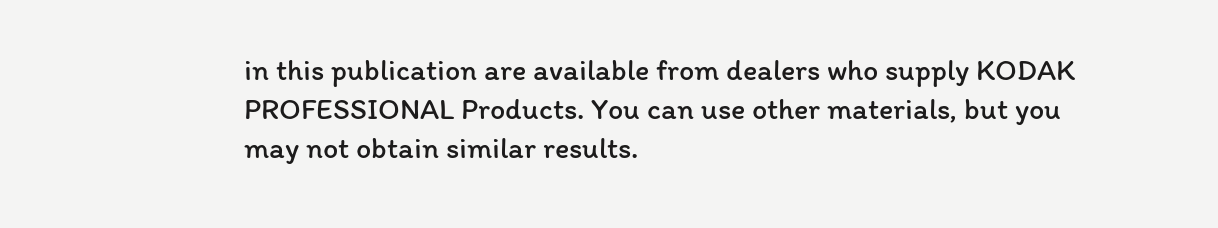in this publication are available from dealers who supply KODAK PROFESSIONAL Products. You can use other materials, but you may not obtain similar results.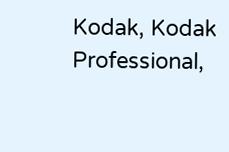Kodak, Kodak Professional,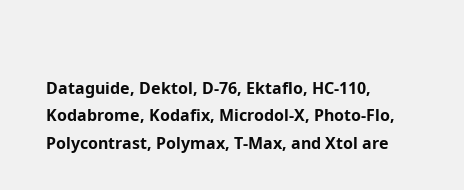Dataguide, Dektol, D-76, Ektaflo, HC-110, Kodabrome, Kodafix, Microdol-X, Photo-Flo, Polycontrast, Polymax, T-Max, and Xtol are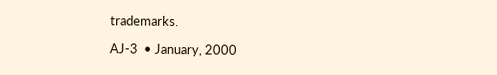trademarks.

AJ-3  • January, 2000